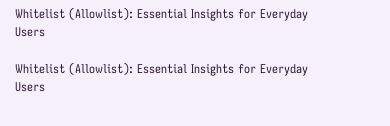Whitelist (Allowlist): Essential Insights for Everyday Users

Whitelist (Allowlist): Essential Insights for Everyday Users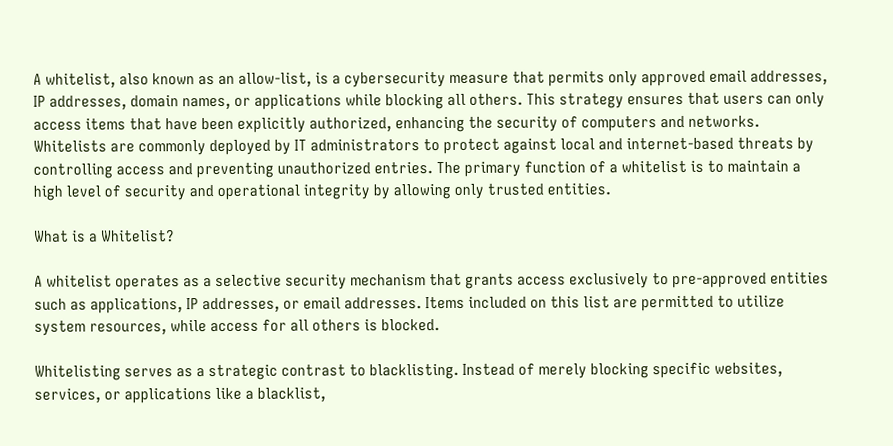A whitelist, also known as an allow-list, is a cybersecurity measure that permits only approved email addresses, IP addresses, domain names, or applications while blocking all others. This strategy ensures that users can only access items that have been explicitly authorized, enhancing the security of computers and networks. Whitelists are commonly deployed by IT administrators to protect against local and internet-based threats by controlling access and preventing unauthorized entries. The primary function of a whitelist is to maintain a high level of security and operational integrity by allowing only trusted entities.

What is a Whitelist?

A whitelist operates as a selective security mechanism that grants access exclusively to pre-approved entities such as applications, IP addresses, or email addresses. Items included on this list are permitted to utilize system resources, while access for all others is blocked.

Whitelisting serves as a strategic contrast to blacklisting. Instead of merely blocking specific websites, services, or applications like a blacklist,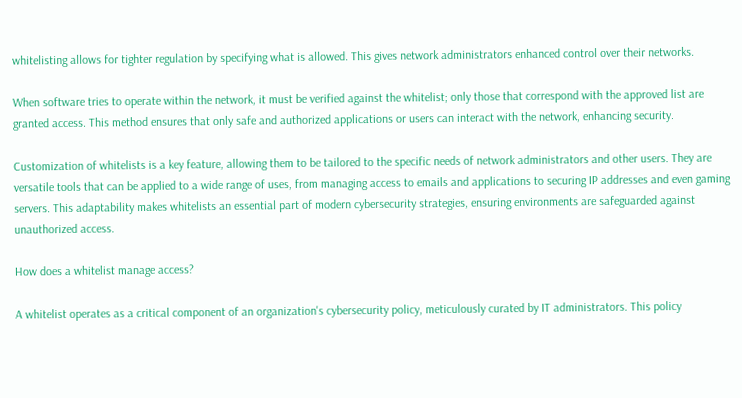whitelisting allows for tighter regulation by specifying what is allowed. This gives network administrators enhanced control over their networks.

When software tries to operate within the network, it must be verified against the whitelist; only those that correspond with the approved list are granted access. This method ensures that only safe and authorized applications or users can interact with the network, enhancing security.

Customization of whitelists is a key feature, allowing them to be tailored to the specific needs of network administrators and other users. They are versatile tools that can be applied to a wide range of uses, from managing access to emails and applications to securing IP addresses and even gaming servers. This adaptability makes whitelists an essential part of modern cybersecurity strategies, ensuring environments are safeguarded against unauthorized access.

How does a whitelist manage access?

A whitelist operates as a critical component of an organization's cybersecurity policy, meticulously curated by IT administrators. This policy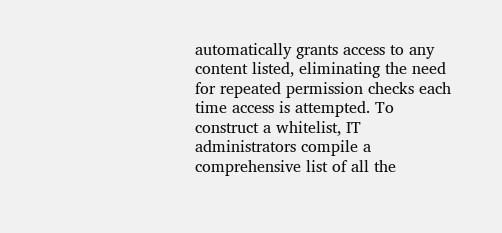automatically grants access to any content listed, eliminating the need for repeated permission checks each time access is attempted. To construct a whitelist, IT administrators compile a comprehensive list of all the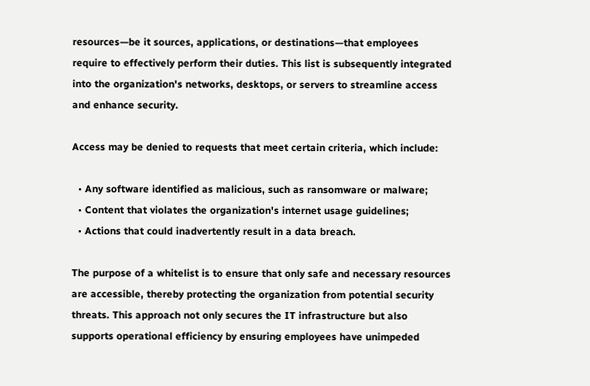resources—be it sources, applications, or destinations—that employees require to effectively perform their duties. This list is subsequently integrated into the organization's networks, desktops, or servers to streamline access and enhance security.

Access may be denied to requests that meet certain criteria, which include:

  • Any software identified as malicious, such as ransomware or malware;
  • Content that violates the organization's internet usage guidelines;
  • Actions that could inadvertently result in a data breach.

The purpose of a whitelist is to ensure that only safe and necessary resources are accessible, thereby protecting the organization from potential security threats. This approach not only secures the IT infrastructure but also supports operational efficiency by ensuring employees have unimpeded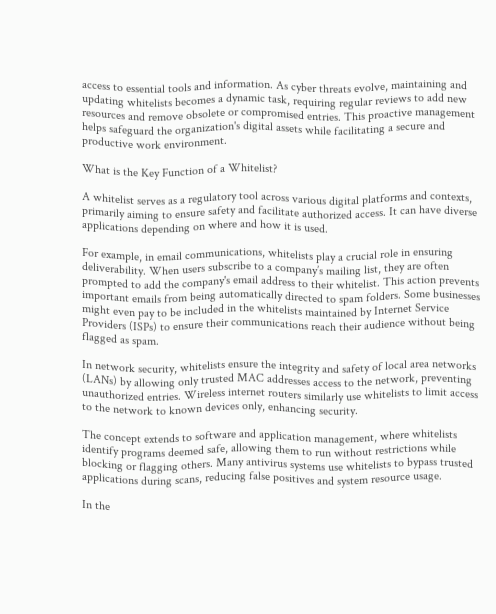access to essential tools and information. As cyber threats evolve, maintaining and updating whitelists becomes a dynamic task, requiring regular reviews to add new resources and remove obsolete or compromised entries. This proactive management helps safeguard the organization's digital assets while facilitating a secure and productive work environment.

What is the Key Function of a Whitelist?

A whitelist serves as a regulatory tool across various digital platforms and contexts, primarily aiming to ensure safety and facilitate authorized access. It can have diverse applications depending on where and how it is used.

For example, in email communications, whitelists play a crucial role in ensuring deliverability. When users subscribe to a company’s mailing list, they are often prompted to add the company's email address to their whitelist. This action prevents important emails from being automatically directed to spam folders. Some businesses might even pay to be included in the whitelists maintained by Internet Service Providers (ISPs) to ensure their communications reach their audience without being flagged as spam.

In network security, whitelists ensure the integrity and safety of local area networks (LANs) by allowing only trusted MAC addresses access to the network, preventing unauthorized entries. Wireless internet routers similarly use whitelists to limit access to the network to known devices only, enhancing security.

The concept extends to software and application management, where whitelists identify programs deemed safe, allowing them to run without restrictions while blocking or flagging others. Many antivirus systems use whitelists to bypass trusted applications during scans, reducing false positives and system resource usage.

In the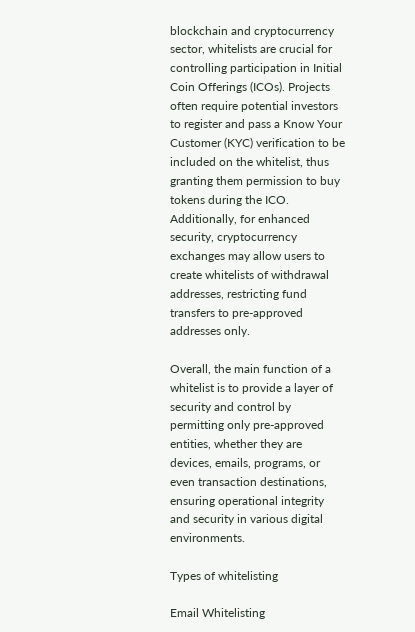blockchain and cryptocurrency sector, whitelists are crucial for controlling participation in Initial Coin Offerings (ICOs). Projects often require potential investors to register and pass a Know Your Customer (KYC) verification to be included on the whitelist, thus granting them permission to buy tokens during the ICO. Additionally, for enhanced security, cryptocurrency exchanges may allow users to create whitelists of withdrawal addresses, restricting fund transfers to pre-approved addresses only.

Overall, the main function of a whitelist is to provide a layer of security and control by permitting only pre-approved entities, whether they are devices, emails, programs, or even transaction destinations, ensuring operational integrity and security in various digital environments.

Types of whitelisting

Email Whitelisting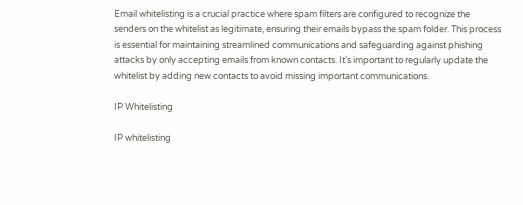Email whitelisting is a crucial practice where spam filters are configured to recognize the senders on the whitelist as legitimate, ensuring their emails bypass the spam folder. This process is essential for maintaining streamlined communications and safeguarding against phishing attacks by only accepting emails from known contacts. It's important to regularly update the whitelist by adding new contacts to avoid missing important communications.

IP Whitelisting

IP whitelisting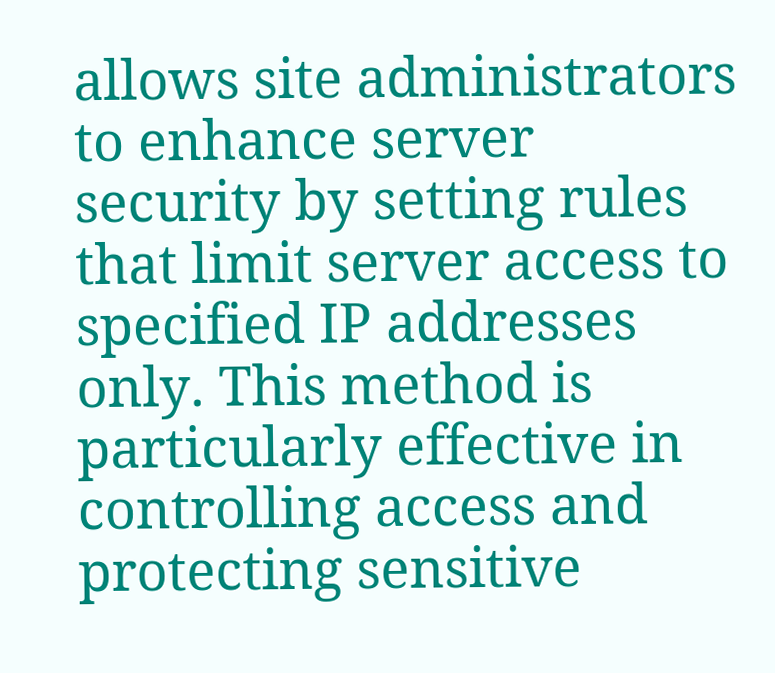allows site administrators to enhance server security by setting rules that limit server access to specified IP addresses only. This method is particularly effective in controlling access and protecting sensitive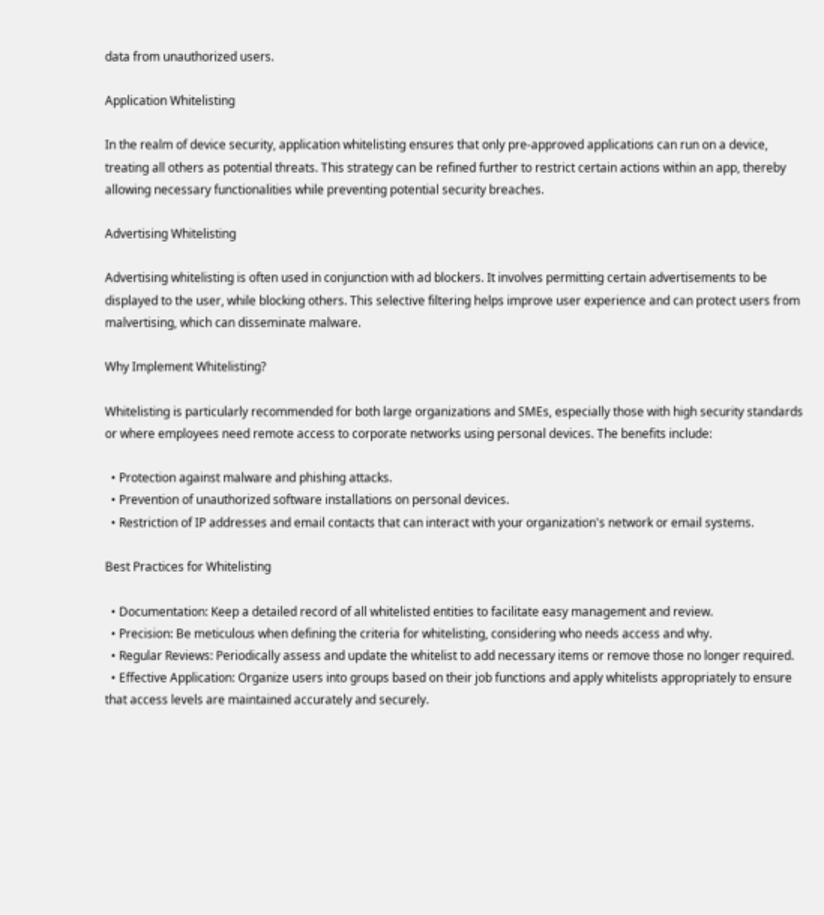data from unauthorized users.

Application Whitelisting

In the realm of device security, application whitelisting ensures that only pre-approved applications can run on a device, treating all others as potential threats. This strategy can be refined further to restrict certain actions within an app, thereby allowing necessary functionalities while preventing potential security breaches.

Advertising Whitelisting

Advertising whitelisting is often used in conjunction with ad blockers. It involves permitting certain advertisements to be displayed to the user, while blocking others. This selective filtering helps improve user experience and can protect users from malvertising, which can disseminate malware.

Why Implement Whitelisting?

Whitelisting is particularly recommended for both large organizations and SMEs, especially those with high security standards or where employees need remote access to corporate networks using personal devices. The benefits include:

  • Protection against malware and phishing attacks.
  • Prevention of unauthorized software installations on personal devices.
  • Restriction of IP addresses and email contacts that can interact with your organization's network or email systems.

Best Practices for Whitelisting

  • Documentation: Keep a detailed record of all whitelisted entities to facilitate easy management and review.
  • Precision: Be meticulous when defining the criteria for whitelisting, considering who needs access and why.
  • Regular Reviews: Periodically assess and update the whitelist to add necessary items or remove those no longer required.
  • Effective Application: Organize users into groups based on their job functions and apply whitelists appropriately to ensure that access levels are maintained accurately and securely.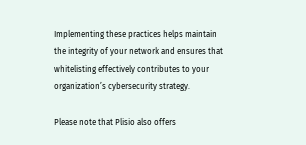Implementing these practices helps maintain the integrity of your network and ensures that whitelisting effectively contributes to your organization’s cybersecurity strategy.

Please note that Plisio also offers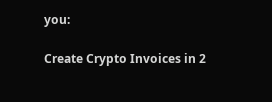you:

Create Crypto Invoices in 2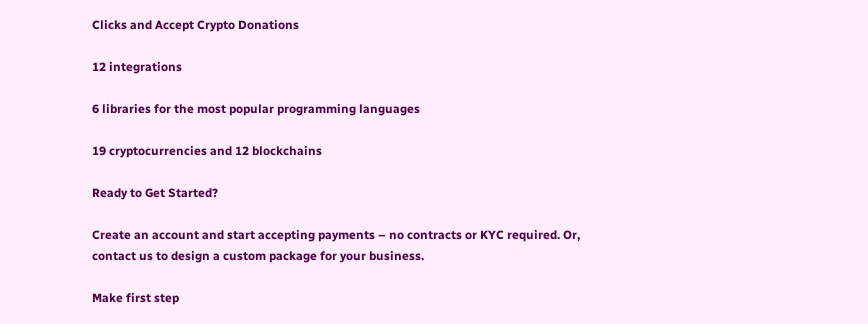Clicks and Accept Crypto Donations

12 integrations

6 libraries for the most popular programming languages

19 cryptocurrencies and 12 blockchains

Ready to Get Started?

Create an account and start accepting payments – no contracts or KYC required. Or, contact us to design a custom package for your business.

Make first step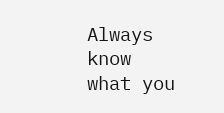Always know what you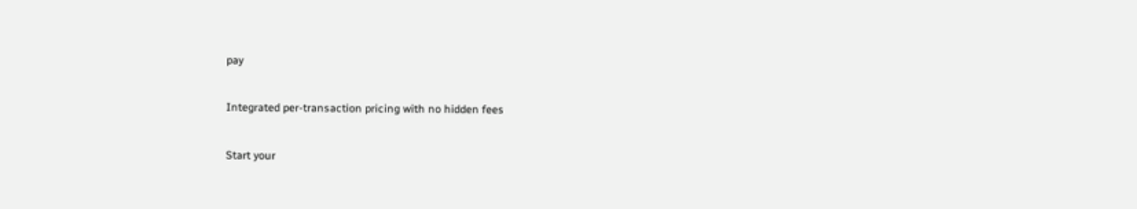pay

Integrated per-transaction pricing with no hidden fees

Start your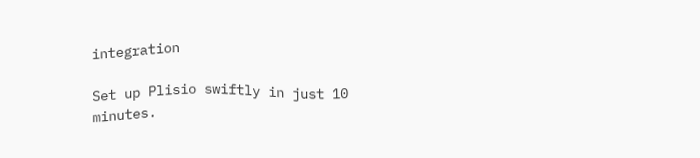integration

Set up Plisio swiftly in just 10 minutes.